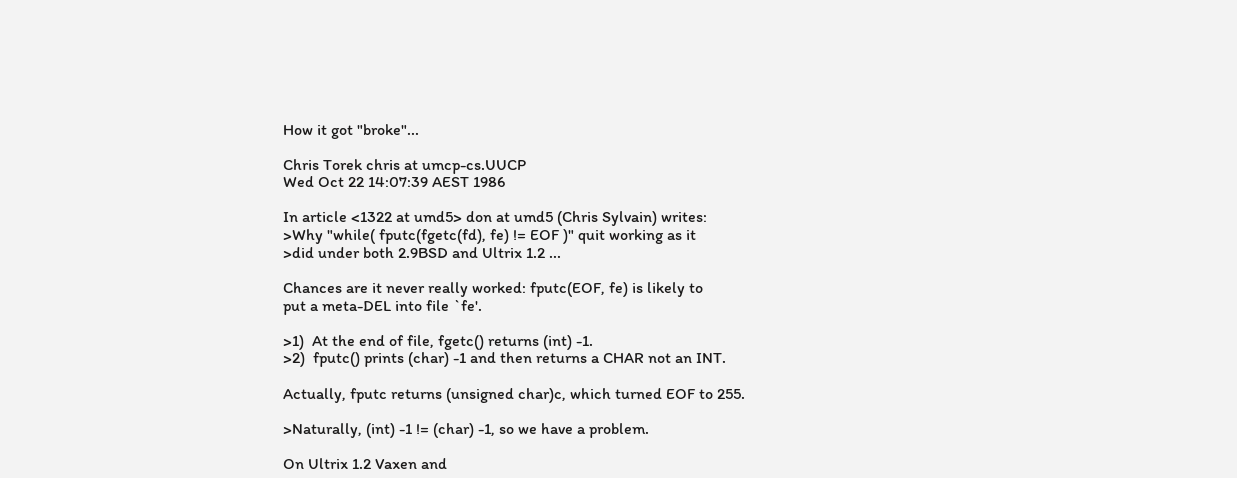How it got "broke"...

Chris Torek chris at umcp-cs.UUCP
Wed Oct 22 14:07:39 AEST 1986

In article <1322 at umd5> don at umd5 (Chris Sylvain) writes:
>Why "while( fputc(fgetc(fd), fe) != EOF )" quit working as it
>did under both 2.9BSD and Ultrix 1.2 ...

Chances are it never really worked: fputc(EOF, fe) is likely to
put a meta-DEL into file `fe'.

>1)  At the end of file, fgetc() returns (int) -1.
>2)  fputc() prints (char) -1 and then returns a CHAR not an INT.

Actually, fputc returns (unsigned char)c, which turned EOF to 255.

>Naturally, (int) -1 != (char) -1, so we have a problem.

On Ultrix 1.2 Vaxen and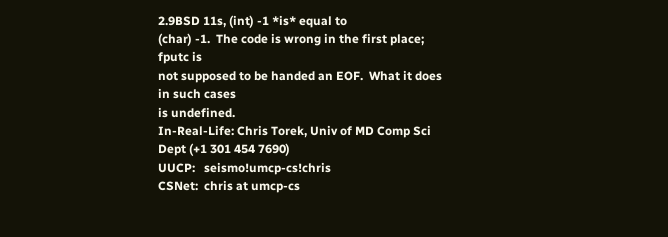2.9BSD 11s, (int) -1 *is* equal to
(char) -1.  The code is wrong in the first place; fputc is
not supposed to be handed an EOF.  What it does in such cases
is undefined.
In-Real-Life: Chris Torek, Univ of MD Comp Sci Dept (+1 301 454 7690)
UUCP:   seismo!umcp-cs!chris
CSNet:  chris at umcp-cs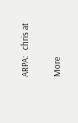ARPA:   chris at

More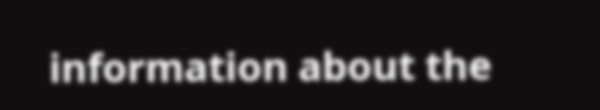information about the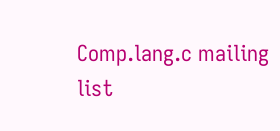Comp.lang.c mailing list